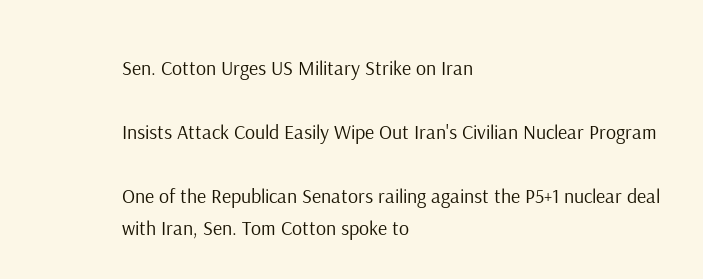Sen. Cotton Urges US Military Strike on Iran

Insists Attack Could Easily Wipe Out Iran's Civilian Nuclear Program

One of the Republican Senators railing against the P5+1 nuclear deal with Iran, Sen. Tom Cotton spoke to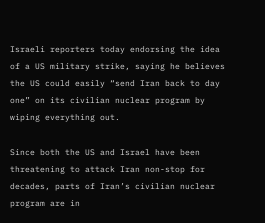Israeli reporters today endorsing the idea of a US military strike, saying he believes the US could easily “send Iran back to day one” on its civilian nuclear program by wiping everything out.

Since both the US and Israel have been threatening to attack Iran non-stop for decades, parts of Iran’s civilian nuclear program are in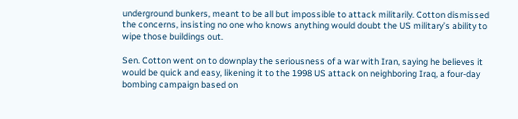underground bunkers, meant to be all but impossible to attack militarily. Cotton dismissed the concerns, insisting no one who knows anything would doubt the US military’s ability to wipe those buildings out.

Sen. Cotton went on to downplay the seriousness of a war with Iran, saying he believes it would be quick and easy, likening it to the 1998 US attack on neighboring Iraq, a four-day bombing campaign based on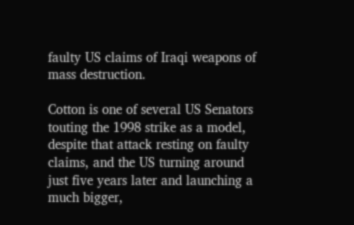faulty US claims of Iraqi weapons of mass destruction.

Cotton is one of several US Senators touting the 1998 strike as a model, despite that attack resting on faulty claims, and the US turning around just five years later and launching a much bigger,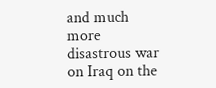and much more disastrous war on Iraq on the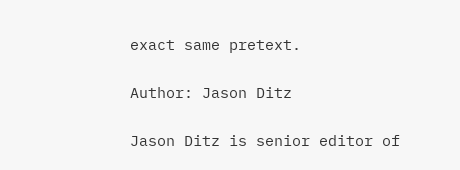exact same pretext.

Author: Jason Ditz

Jason Ditz is senior editor of